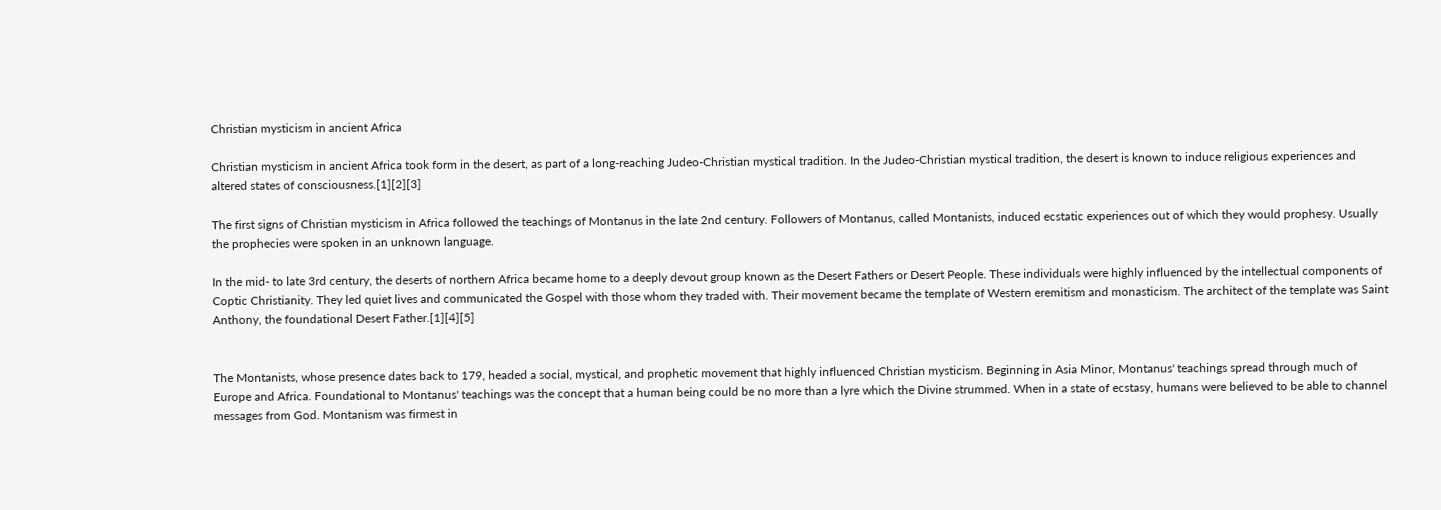Christian mysticism in ancient Africa

Christian mysticism in ancient Africa took form in the desert, as part of a long-reaching Judeo-Christian mystical tradition. In the Judeo-Christian mystical tradition, the desert is known to induce religious experiences and altered states of consciousness.[1][2][3]

The first signs of Christian mysticism in Africa followed the teachings of Montanus in the late 2nd century. Followers of Montanus, called Montanists, induced ecstatic experiences out of which they would prophesy. Usually the prophecies were spoken in an unknown language.

In the mid- to late 3rd century, the deserts of northern Africa became home to a deeply devout group known as the Desert Fathers or Desert People. These individuals were highly influenced by the intellectual components of Coptic Christianity. They led quiet lives and communicated the Gospel with those whom they traded with. Their movement became the template of Western eremitism and monasticism. The architect of the template was Saint Anthony, the foundational Desert Father.[1][4][5]


The Montanists, whose presence dates back to 179, headed a social, mystical, and prophetic movement that highly influenced Christian mysticism. Beginning in Asia Minor, Montanus' teachings spread through much of Europe and Africa. Foundational to Montanus' teachings was the concept that a human being could be no more than a lyre which the Divine strummed. When in a state of ecstasy, humans were believed to be able to channel messages from God. Montanism was firmest in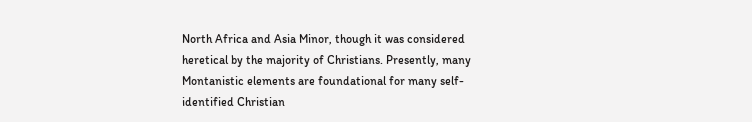North Africa and Asia Minor, though it was considered heretical by the majority of Christians. Presently, many Montanistic elements are foundational for many self-identified Christian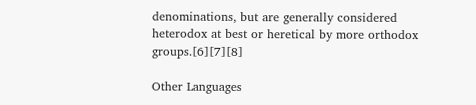denominations, but are generally considered heterodox at best or heretical by more orthodox groups.[6][7][8]

Other Languages